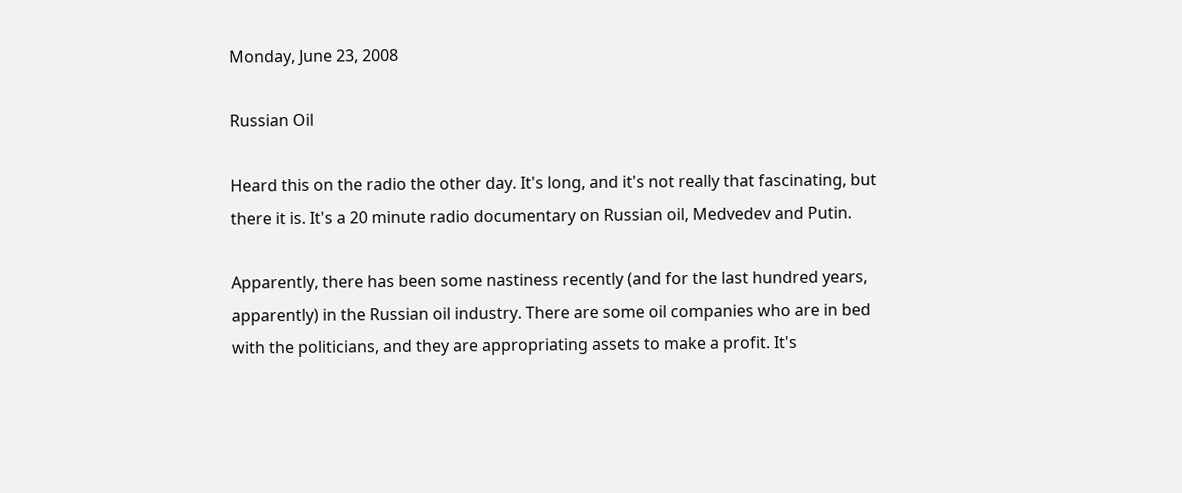Monday, June 23, 2008

Russian Oil

Heard this on the radio the other day. It's long, and it's not really that fascinating, but there it is. It's a 20 minute radio documentary on Russian oil, Medvedev and Putin.

Apparently, there has been some nastiness recently (and for the last hundred years, apparently) in the Russian oil industry. There are some oil companies who are in bed with the politicians, and they are appropriating assets to make a profit. It's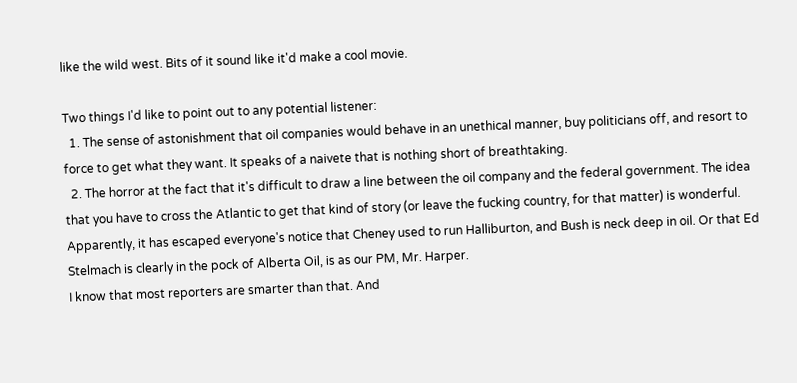like the wild west. Bits of it sound like it'd make a cool movie.

Two things I'd like to point out to any potential listener:
  1. The sense of astonishment that oil companies would behave in an unethical manner, buy politicians off, and resort to force to get what they want. It speaks of a naivete that is nothing short of breathtaking.
  2. The horror at the fact that it's difficult to draw a line between the oil company and the federal government. The idea that you have to cross the Atlantic to get that kind of story (or leave the fucking country, for that matter) is wonderful. Apparently, it has escaped everyone's notice that Cheney used to run Halliburton, and Bush is neck deep in oil. Or that Ed Stelmach is clearly in the pock of Alberta Oil, is as our PM, Mr. Harper.
I know that most reporters are smarter than that. And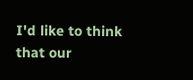I'd like to think that our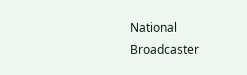National Broadcaster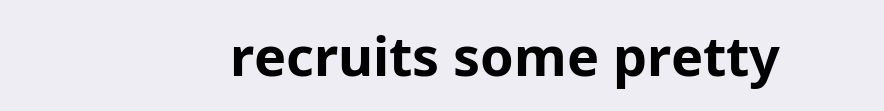recruits some pretty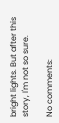bright lights. But after this story, I'm not so sure.

No comments: